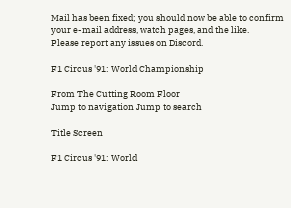Mail has been fixed; you should now be able to confirm your e-mail address, watch pages, and the like.
Please report any issues on Discord.

F1 Circus '91: World Championship

From The Cutting Room Floor
Jump to navigation Jump to search

Title Screen

F1 Circus '91: World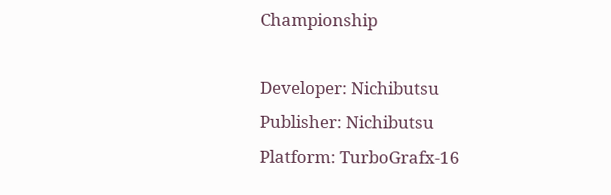Championship

Developer: Nichibutsu
Publisher: Nichibutsu
Platform: TurboGrafx-16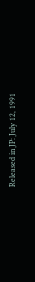Released in JP: July 12, 1991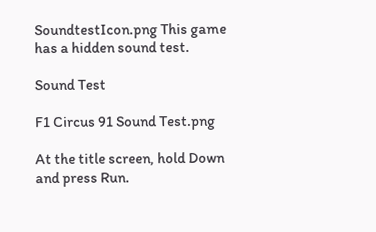SoundtestIcon.png This game has a hidden sound test.

Sound Test

F1 Circus 91 Sound Test.png

At the title screen, hold Down and press Run.